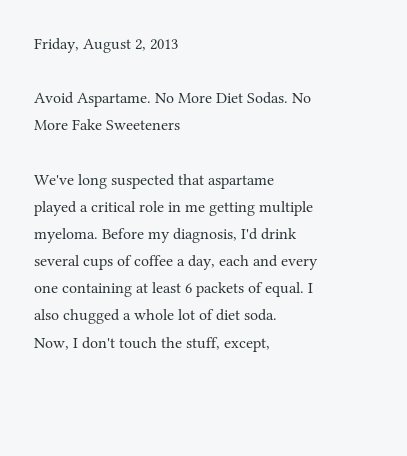Friday, August 2, 2013

Avoid Aspartame. No More Diet Sodas. No More Fake Sweeteners

We've long suspected that aspartame played a critical role in me getting multiple myeloma. Before my diagnosis, I'd drink several cups of coffee a day, each and every one containing at least 6 packets of equal. I also chugged a whole lot of diet soda.  Now, I don't touch the stuff, except,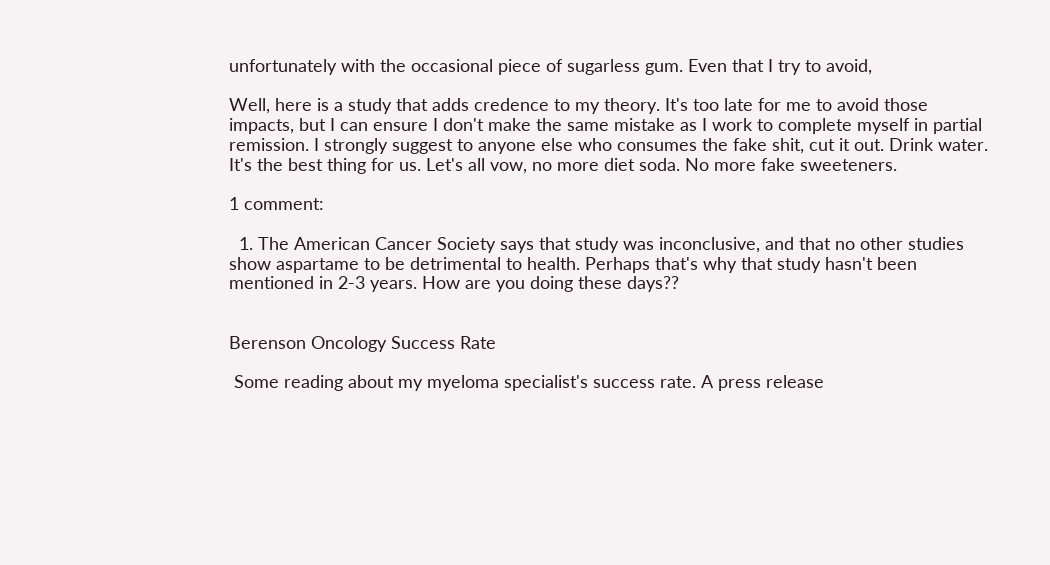unfortunately with the occasional piece of sugarless gum. Even that I try to avoid,

Well, here is a study that adds credence to my theory. It's too late for me to avoid those impacts, but I can ensure I don't make the same mistake as I work to complete myself in partial remission. I strongly suggest to anyone else who consumes the fake shit, cut it out. Drink water. It's the best thing for us. Let's all vow, no more diet soda. No more fake sweeteners.

1 comment:

  1. The American Cancer Society says that study was inconclusive, and that no other studies show aspartame to be detrimental to health. Perhaps that's why that study hasn't been mentioned in 2-3 years. How are you doing these days??


Berenson Oncology Success Rate

 Some reading about my myeloma specialist's success rate. A press release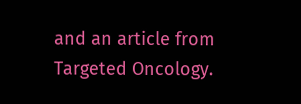and an article from Targeted Oncology.